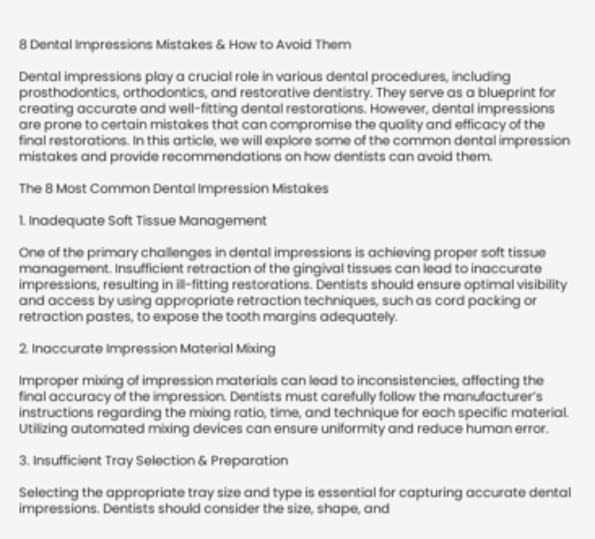8 Dental Impressions Mistakes & How to Avoid Them

Dental impressions play a crucial role in various dental procedures, including prosthodontics, orthodontics, and restorative dentistry. They serve as a blueprint for creating accurate and well-fitting dental restorations. However, dental impressions are prone to certain mistakes that can compromise the quality and efficacy of the final restorations. In this article, we will explore some of the common dental impression mistakes and provide recommendations on how dentists can avoid them.

The 8 Most Common Dental Impression Mistakes

1. Inadequate Soft Tissue Management

One of the primary challenges in dental impressions is achieving proper soft tissue management. Insufficient retraction of the gingival tissues can lead to inaccurate impressions, resulting in ill-fitting restorations. Dentists should ensure optimal visibility and access by using appropriate retraction techniques, such as cord packing or retraction pastes, to expose the tooth margins adequately.

2. Inaccurate Impression Material Mixing

Improper mixing of impression materials can lead to inconsistencies, affecting the final accuracy of the impression. Dentists must carefully follow the manufacturer’s instructions regarding the mixing ratio, time, and technique for each specific material. Utilizing automated mixing devices can ensure uniformity and reduce human error.

3. Insufficient Tray Selection & Preparation

Selecting the appropriate tray size and type is essential for capturing accurate dental impressions. Dentists should consider the size, shape, and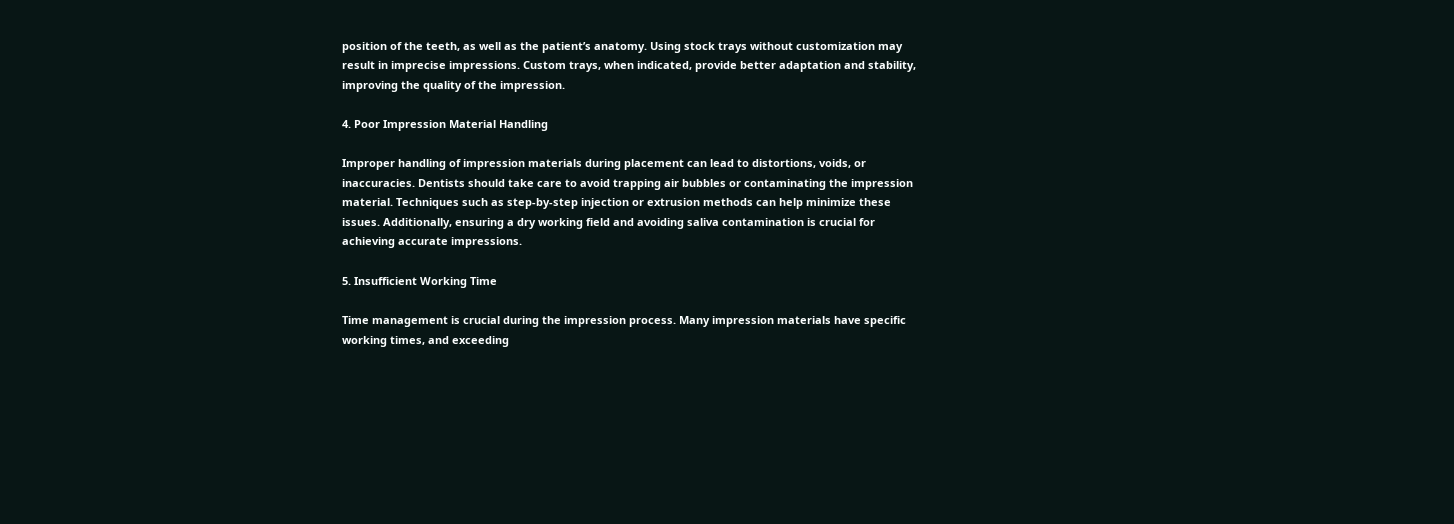position of the teeth, as well as the patient’s anatomy. Using stock trays without customization may result in imprecise impressions. Custom trays, when indicated, provide better adaptation and stability, improving the quality of the impression.

4. Poor Impression Material Handling

Improper handling of impression materials during placement can lead to distortions, voids, or inaccuracies. Dentists should take care to avoid trapping air bubbles or contaminating the impression material. Techniques such as step-by-step injection or extrusion methods can help minimize these issues. Additionally, ensuring a dry working field and avoiding saliva contamination is crucial for achieving accurate impressions.

5. Insufficient Working Time

Time management is crucial during the impression process. Many impression materials have specific working times, and exceeding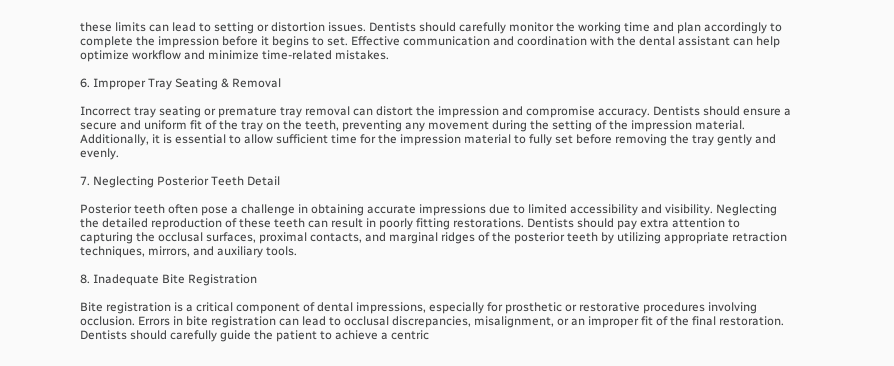these limits can lead to setting or distortion issues. Dentists should carefully monitor the working time and plan accordingly to complete the impression before it begins to set. Effective communication and coordination with the dental assistant can help optimize workflow and minimize time-related mistakes.

6. Improper Tray Seating & Removal

Incorrect tray seating or premature tray removal can distort the impression and compromise accuracy. Dentists should ensure a secure and uniform fit of the tray on the teeth, preventing any movement during the setting of the impression material. Additionally, it is essential to allow sufficient time for the impression material to fully set before removing the tray gently and evenly.

7. Neglecting Posterior Teeth Detail

Posterior teeth often pose a challenge in obtaining accurate impressions due to limited accessibility and visibility. Neglecting the detailed reproduction of these teeth can result in poorly fitting restorations. Dentists should pay extra attention to capturing the occlusal surfaces, proximal contacts, and marginal ridges of the posterior teeth by utilizing appropriate retraction techniques, mirrors, and auxiliary tools.

8. Inadequate Bite Registration

Bite registration is a critical component of dental impressions, especially for prosthetic or restorative procedures involving occlusion. Errors in bite registration can lead to occlusal discrepancies, misalignment, or an improper fit of the final restoration. Dentists should carefully guide the patient to achieve a centric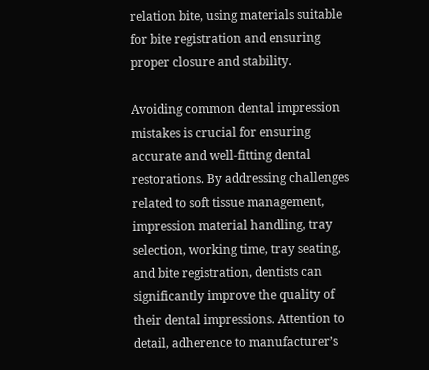relation bite, using materials suitable for bite registration and ensuring proper closure and stability.

Avoiding common dental impression mistakes is crucial for ensuring accurate and well-fitting dental restorations. By addressing challenges related to soft tissue management, impression material handling, tray selection, working time, tray seating, and bite registration, dentists can significantly improve the quality of their dental impressions. Attention to detail, adherence to manufacturer’s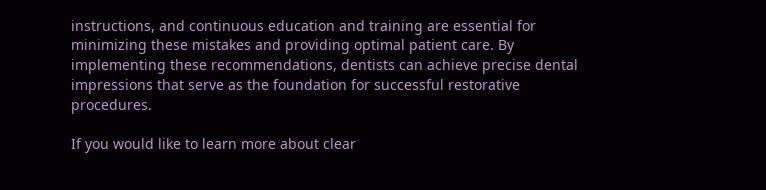instructions, and continuous education and training are essential for minimizing these mistakes and providing optimal patient care. By implementing these recommendations, dentists can achieve precise dental impressions that serve as the foundation for successful restorative procedures.

If you would like to learn more about clear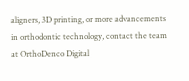aligners, 3D printing, or more advancements in orthodontic technology, contact the team at OrthoDenco Digital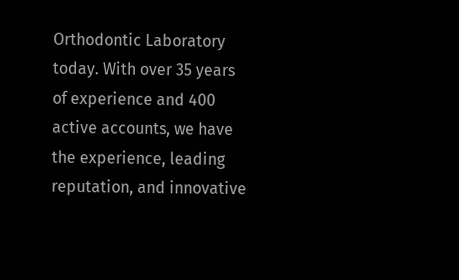Orthodontic Laboratory today. With over 35 years of experience and 400 active accounts, we have the experience, leading reputation, and innovative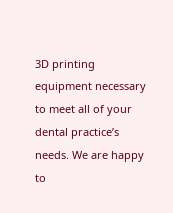3D printing equipment necessary to meet all of your dental practice’s needs. We are happy to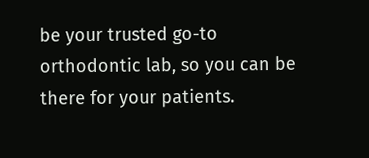be your trusted go-to orthodontic lab, so you can be there for your patients.